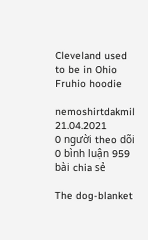Cleveland used to be in Ohio Fruhio hoodie

nemoshirtdakmil 21.04.2021
0 người theo dõi 0 bình luận 959 bài chia sẻ

The dog-blanket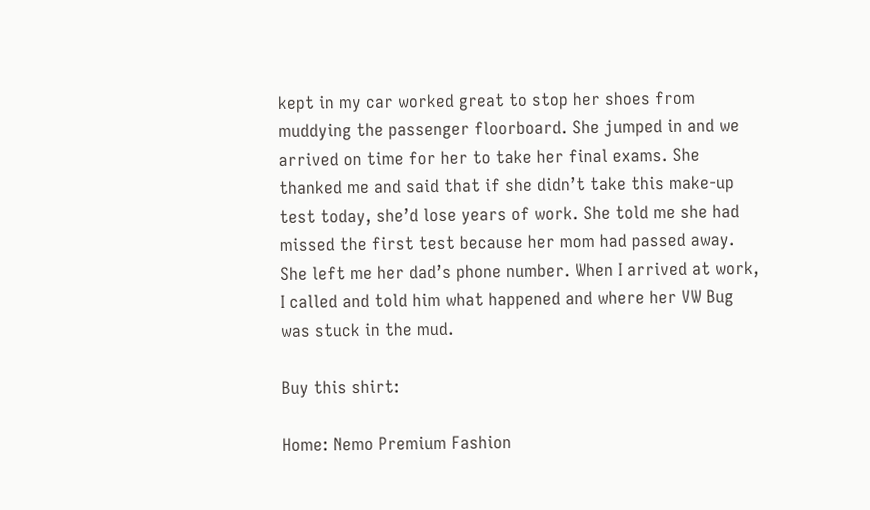kept in my car worked great to stop her shoes from muddying the passenger floorboard. She jumped in and we arrived on time for her to take her final exams. She thanked me and said that if she didn’t take this make-up test today, she’d lose years of work. She told me she had missed the first test because her mom had passed away. She left me her dad’s phone number. When I arrived at work, I called and told him what happened and where her VW Bug was stuck in the mud.

Buy this shirt:

Home: Nemo Premium Fashion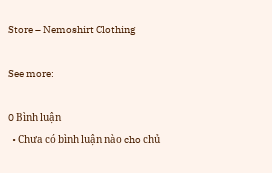Store – Nemoshirt Clothing

See more:

0 Bình luận
  • Chưa có bình luận nào cho chủ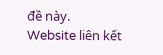đề này.
Website liên kết